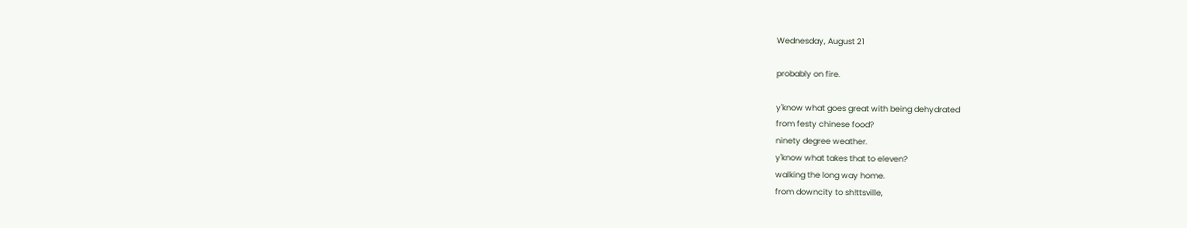Wednesday, August 21

probably on fire.

y'know what goes great with being dehydrated
from festy chinese food?
ninety degree weather.
y'know what takes that to eleven?
walking the long way home.
from downcity to sh!ttsville,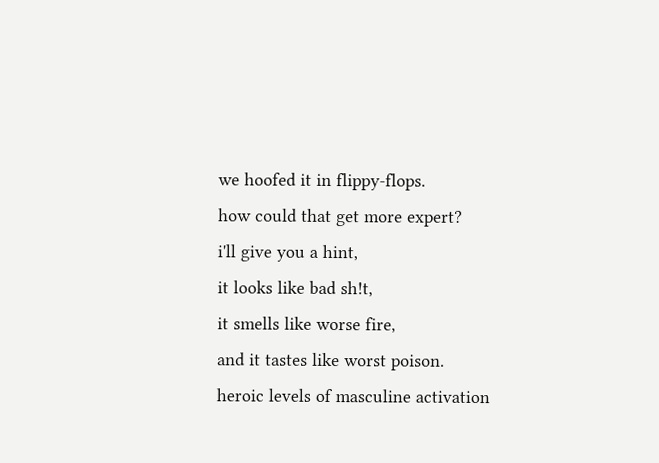we hoofed it in flippy-flops.
how could that get more expert?
i'll give you a hint,
it looks like bad sh!t,
it smells like worse fire,
and it tastes like worst poison.
heroic levels of masculine activation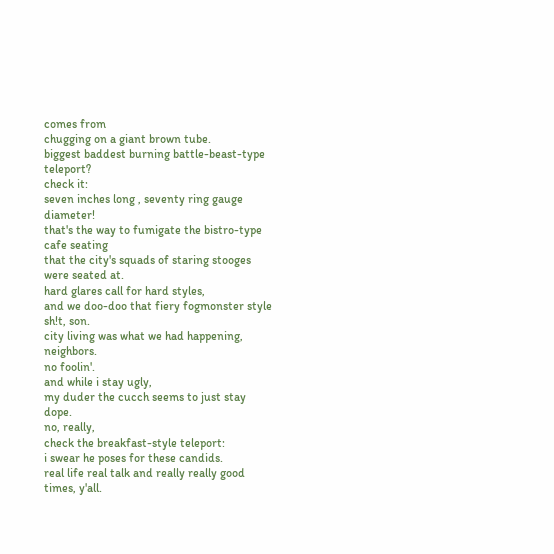comes from
chugging on a giant brown tube.
biggest baddest burning battle-beast-type teleport?
check it:
seven inches long , seventy ring gauge diameter!
that's the way to fumigate the bistro-type cafe seating
that the city's squads of staring stooges were seated at.
hard glares call for hard styles,
and we doo-doo that fiery fogmonster style sh!t, son.
city living was what we had happening, neighbors.
no foolin'.
and while i stay ugly,
my duder the cucch seems to just stay dope.
no, really,
check the breakfast-style teleport:
i swear he poses for these candids.
real life real talk and really really good times, y'all.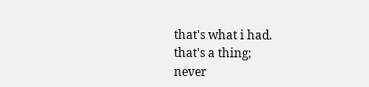that's what i had.
that's a thing;
never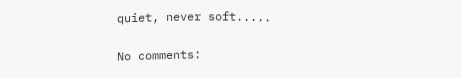quiet, never soft.....

No comments: